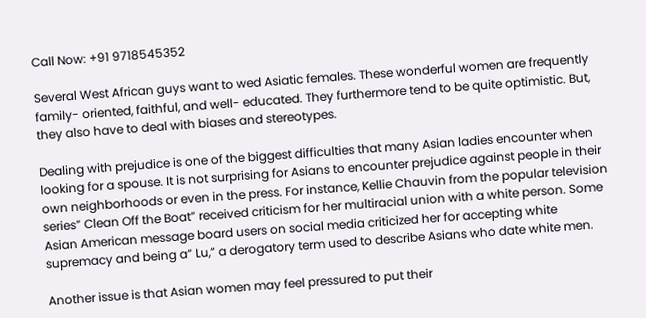Call Now: +91 9718545352

Several West African guys want to wed Asiatic females. These wonderful women are frequently family- oriented, faithful, and well- educated. They furthermore tend to be quite optimistic. But, they also have to deal with biases and stereotypes.

Dealing with prejudice is one of the biggest difficulties that many Asian ladies encounter when looking for a spouse. It is not surprising for Asians to encounter prejudice against people in their own neighborhoods or even in the press. For instance, Kellie Chauvin from the popular television series” Clean Off the Boat” received criticism for her multiracial union with a white person. Some Asian American message board users on social media criticized her for accepting white supremacy and being a” Lu,” a derogatory term used to describe Asians who date white men.

Another issue is that Asian women may feel pressured to put their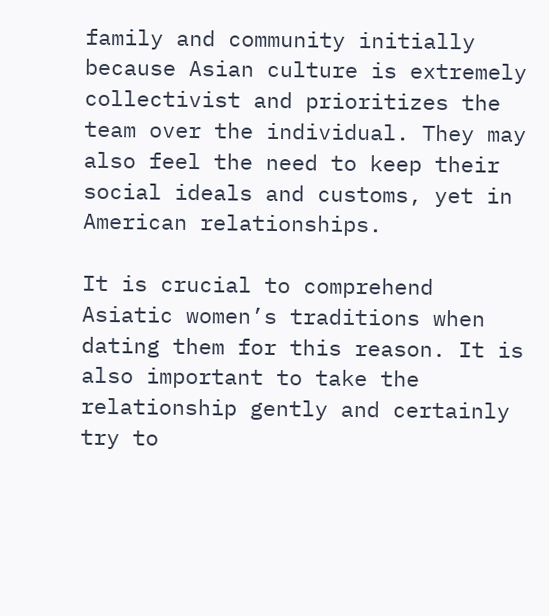family and community initially because Asian culture is extremely collectivist and prioritizes the team over the individual. They may also feel the need to keep their social ideals and customs, yet in American relationships.

It is crucial to comprehend Asiatic women’s traditions when dating them for this reason. It is also important to take the relationship gently and certainly try to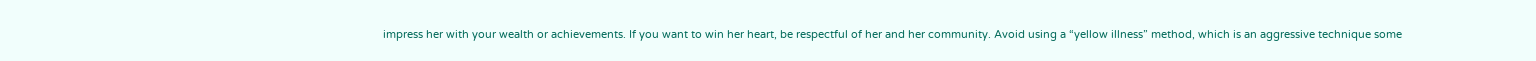impress her with your wealth or achievements. If you want to win her heart, be respectful of her and her community. Avoid using a “yellow illness” method, which is an aggressive technique some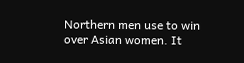Northern men use to win over Asian women. It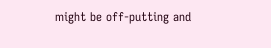might be off-putting and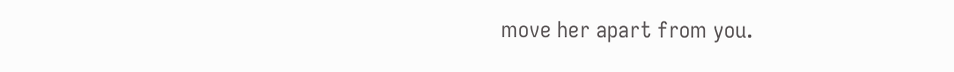move her apart from you.